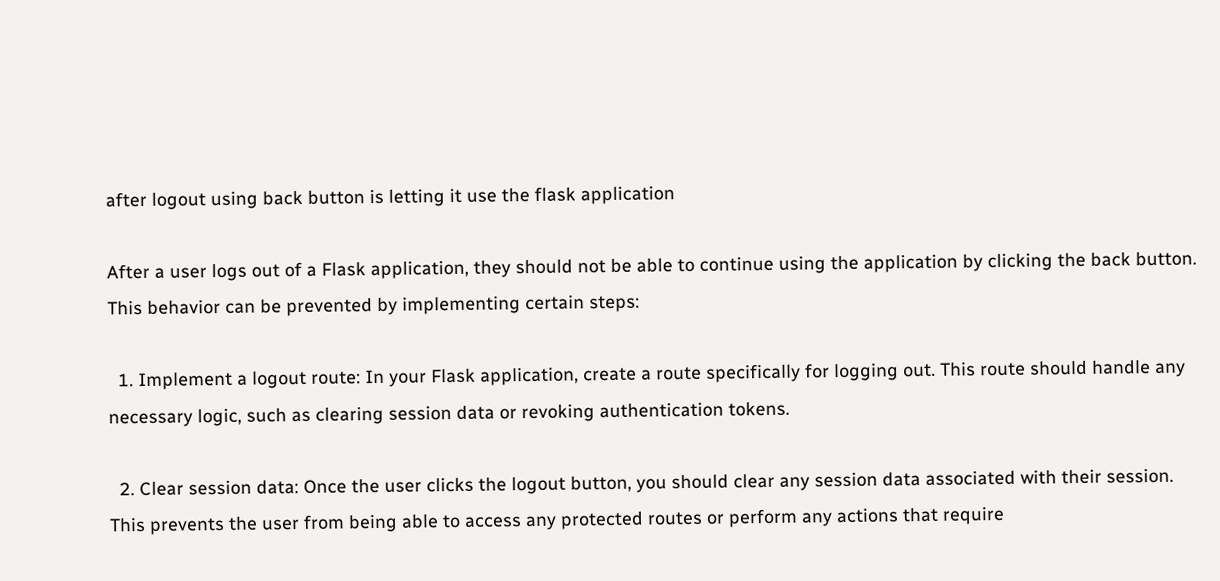after logout using back button is letting it use the flask application

After a user logs out of a Flask application, they should not be able to continue using the application by clicking the back button. This behavior can be prevented by implementing certain steps:

  1. Implement a logout route: In your Flask application, create a route specifically for logging out. This route should handle any necessary logic, such as clearing session data or revoking authentication tokens.

  2. Clear session data: Once the user clicks the logout button, you should clear any session data associated with their session. This prevents the user from being able to access any protected routes or perform any actions that require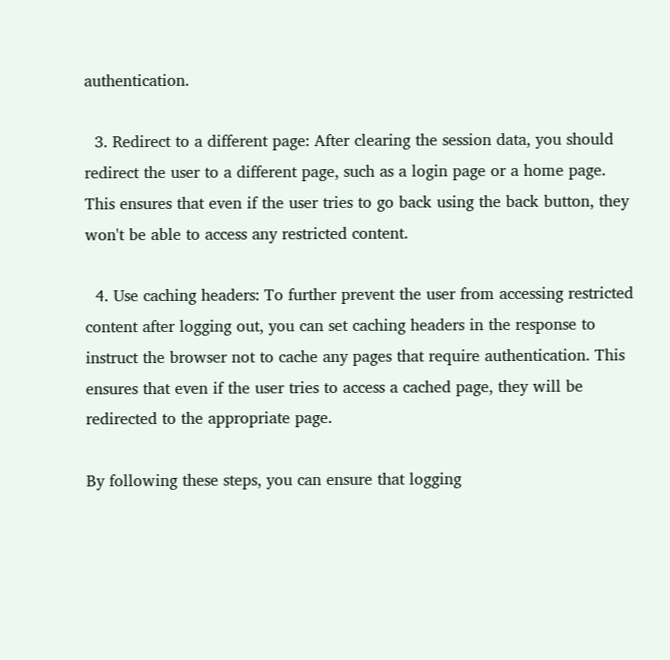authentication.

  3. Redirect to a different page: After clearing the session data, you should redirect the user to a different page, such as a login page or a home page. This ensures that even if the user tries to go back using the back button, they won't be able to access any restricted content.

  4. Use caching headers: To further prevent the user from accessing restricted content after logging out, you can set caching headers in the response to instruct the browser not to cache any pages that require authentication. This ensures that even if the user tries to access a cached page, they will be redirected to the appropriate page.

By following these steps, you can ensure that logging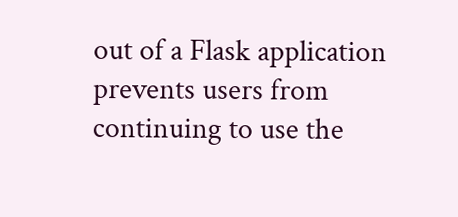out of a Flask application prevents users from continuing to use the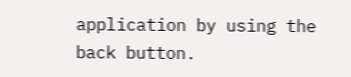application by using the back button.